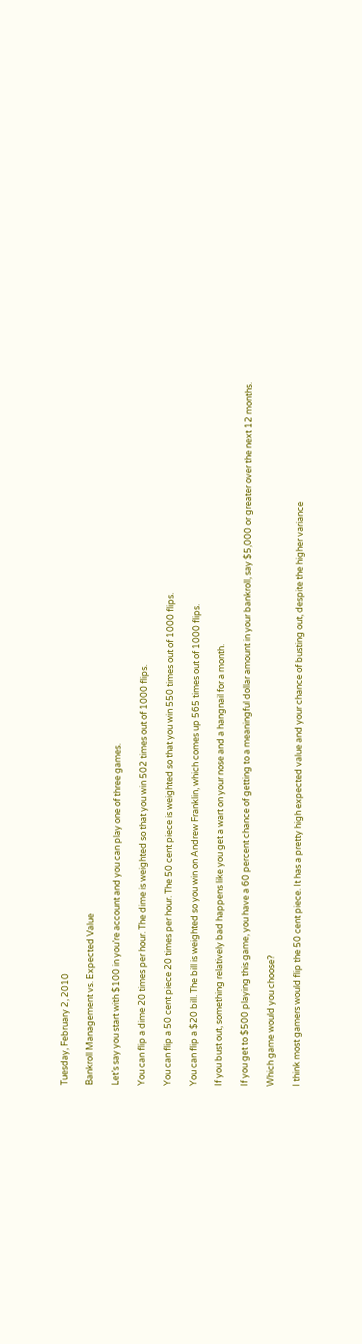Tuesday, February 2, 2010

Bankroll Management vs. Expected Value

Let’s say you start with $100 in you’re account and you can play one of three games.

You can flip a dime 20 times per hour. The dime is weighted so that you win 502 times out of 1000 flips.

You can flip a 50 cent piece 20 times per hour. The 50 cent piece is weighted so that you win 550 times out of 1000 flips.

You can flip a $20 bill. The bill is weighted so you win on Andrew Franklin, which comes up 565 times out of 1000 flips.

If you bust out, something relatively bad happens like you get a wart on your nose and a hangnail for a month.

If you get to $500 playing this game, you have a 60 percent chance of getting to a meaningful dollar amount in your bankroll, say $5,000 or greater over the next 12 months.

Which game would you choose?

I think most gamers would flip the 50 cent piece. It has a pretty high expected value and your chance of busting out, despite the higher variance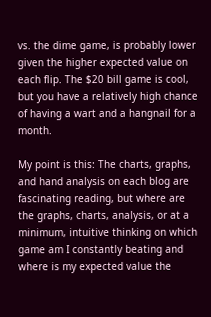vs. the dime game, is probably lower given the higher expected value on each flip. The $20 bill game is cool, but you have a relatively high chance of having a wart and a hangnail for a month.

My point is this: The charts, graphs, and hand analysis on each blog are fascinating reading, but where are the graphs, charts, analysis, or at a minimum, intuitive thinking on which game am I constantly beating and where is my expected value the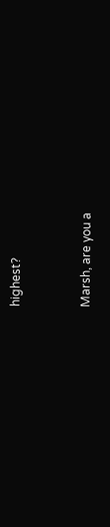highest?


Marsh, are you a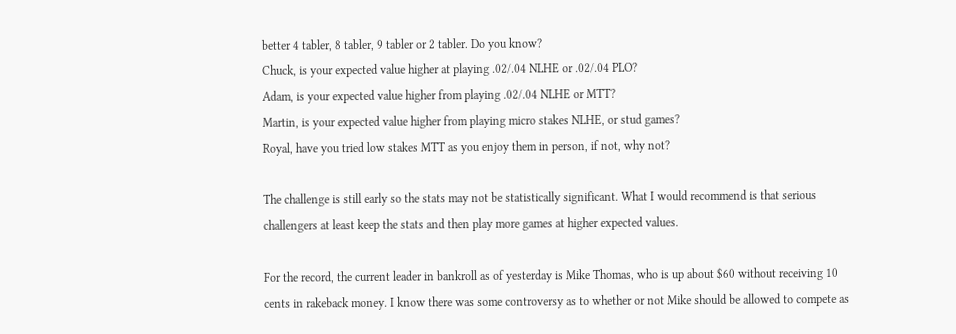better 4 tabler, 8 tabler, 9 tabler or 2 tabler. Do you know?
Chuck, is your expected value higher at playing .02/.04 NLHE or .02/.04 PLO?
Adam, is your expected value higher from playing .02/.04 NLHE or MTT?
Martin, is your expected value higher from playing micro stakes NLHE, or stud games?
Royal, have you tried low stakes MTT as you enjoy them in person, if not, why not?

The challenge is still early so the stats may not be statistically significant. What I would recommend is that serious challengers at least keep the stats and then play more games at higher expected values.

For the record, the current leader in bankroll as of yesterday is Mike Thomas, who is up about $60 without receiving 10 cents in rakeback money. I know there was some controversy as to whether or not Mike should be allowed to compete as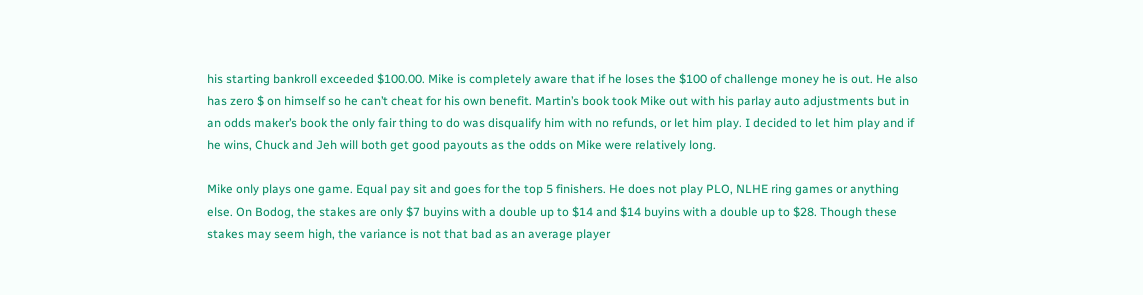his starting bankroll exceeded $100.00. Mike is completely aware that if he loses the $100 of challenge money he is out. He also has zero $ on himself so he can’t cheat for his own benefit. Martin’s book took Mike out with his parlay auto adjustments but in an odds maker’s book the only fair thing to do was disqualify him with no refunds, or let him play. I decided to let him play and if he wins, Chuck and Jeh will both get good payouts as the odds on Mike were relatively long.

Mike only plays one game. Equal pay sit and goes for the top 5 finishers. He does not play PLO, NLHE ring games or anything else. On Bodog, the stakes are only $7 buyins with a double up to $14 and $14 buyins with a double up to $28. Though these stakes may seem high, the variance is not that bad as an average player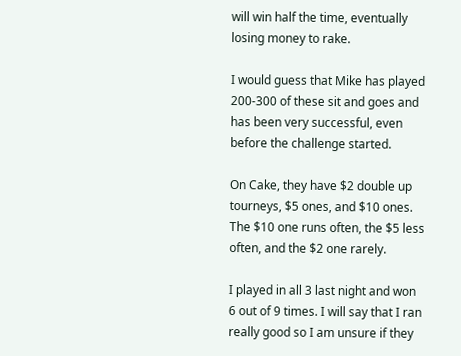will win half the time, eventually losing money to rake.

I would guess that Mike has played 200-300 of these sit and goes and has been very successful, even before the challenge started.

On Cake, they have $2 double up tourneys, $5 ones, and $10 ones. The $10 one runs often, the $5 less often, and the $2 one rarely.

I played in all 3 last night and won 6 out of 9 times. I will say that I ran really good so I am unsure if they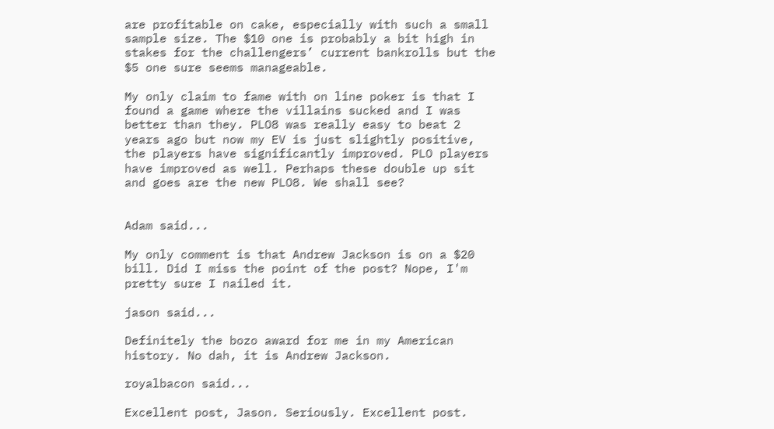are profitable on cake, especially with such a small sample size. The $10 one is probably a bit high in stakes for the challengers’ current bankrolls but the $5 one sure seems manageable.

My only claim to fame with on line poker is that I found a game where the villains sucked and I was better than they. PLO8 was really easy to beat 2 years ago but now my EV is just slightly positive, the players have significantly improved. PLO players have improved as well. Perhaps these double up sit and goes are the new PLO8. We shall see?


Adam said...

My only comment is that Andrew Jackson is on a $20 bill. Did I miss the point of the post? Nope, I'm pretty sure I nailed it.

jason said...

Definitely the bozo award for me in my American history. No dah, it is Andrew Jackson.

royalbacon said...

Excellent post, Jason. Seriously. Excellent post.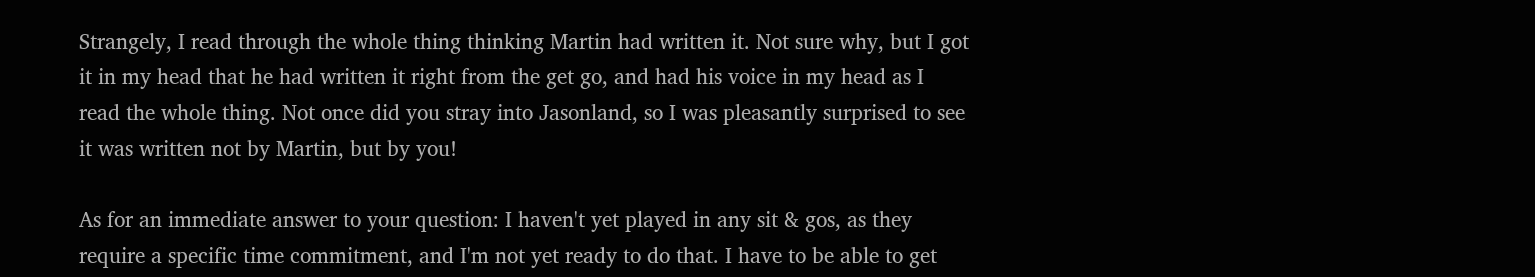Strangely, I read through the whole thing thinking Martin had written it. Not sure why, but I got it in my head that he had written it right from the get go, and had his voice in my head as I read the whole thing. Not once did you stray into Jasonland, so I was pleasantly surprised to see it was written not by Martin, but by you!

As for an immediate answer to your question: I haven't yet played in any sit & gos, as they require a specific time commitment, and I'm not yet ready to do that. I have to be able to get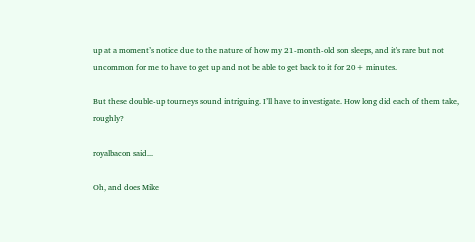up at a moment’s notice due to the nature of how my 21-month-old son sleeps, and it's rare but not uncommon for me to have to get up and not be able to get back to it for 20+ minutes.

But these double-up tourneys sound intriguing. I’ll have to investigate. How long did each of them take, roughly?

royalbacon said...

Oh, and does Mike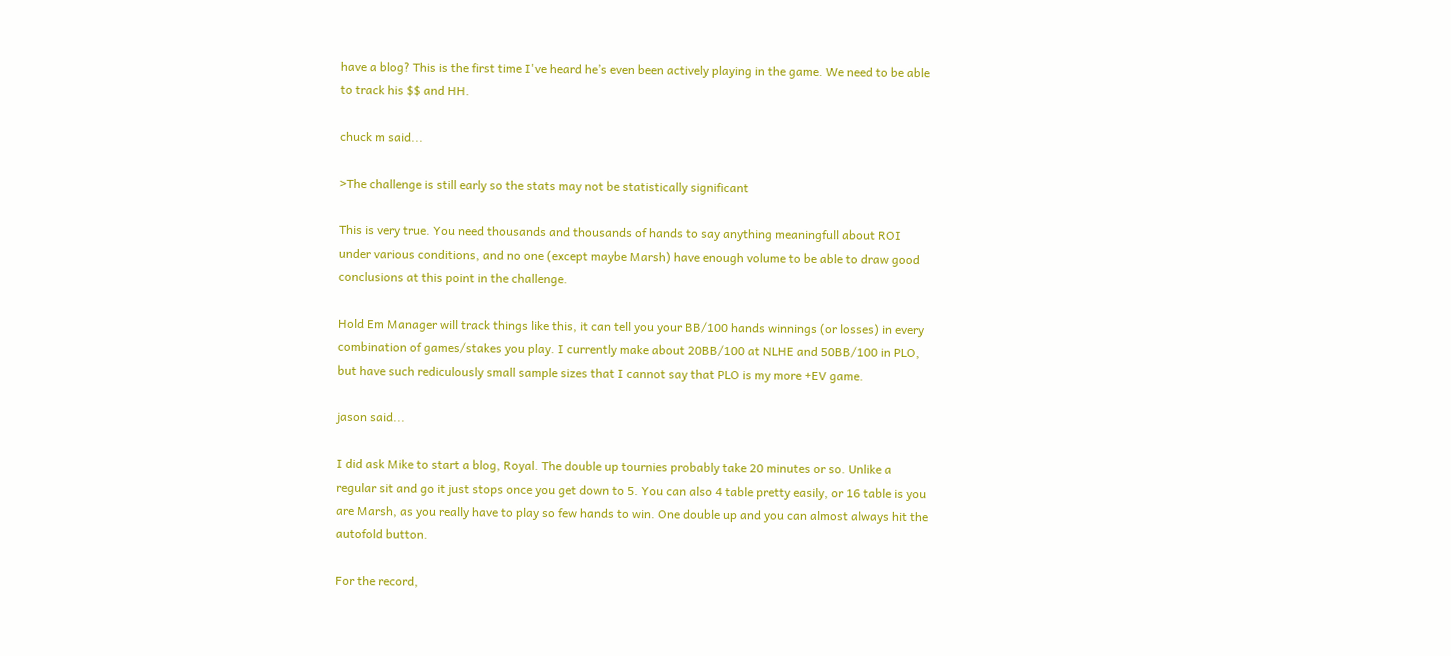have a blog? This is the first time I've heard he’s even been actively playing in the game. We need to be able to track his $$ and HH.

chuck m said...

>The challenge is still early so the stats may not be statistically significant

This is very true. You need thousands and thousands of hands to say anything meaningfull about ROI under various conditions, and no one (except maybe Marsh) have enough volume to be able to draw good conclusions at this point in the challenge.

Hold Em Manager will track things like this, it can tell you your BB/100 hands winnings (or losses) in every combination of games/stakes you play. I currently make about 20BB/100 at NLHE and 50BB/100 in PLO, but have such rediculously small sample sizes that I cannot say that PLO is my more +EV game.

jason said...

I did ask Mike to start a blog, Royal. The double up tournies probably take 20 minutes or so. Unlike a regular sit and go it just stops once you get down to 5. You can also 4 table pretty easily, or 16 table is you are Marsh, as you really have to play so few hands to win. One double up and you can almost always hit the autofold button.

For the record,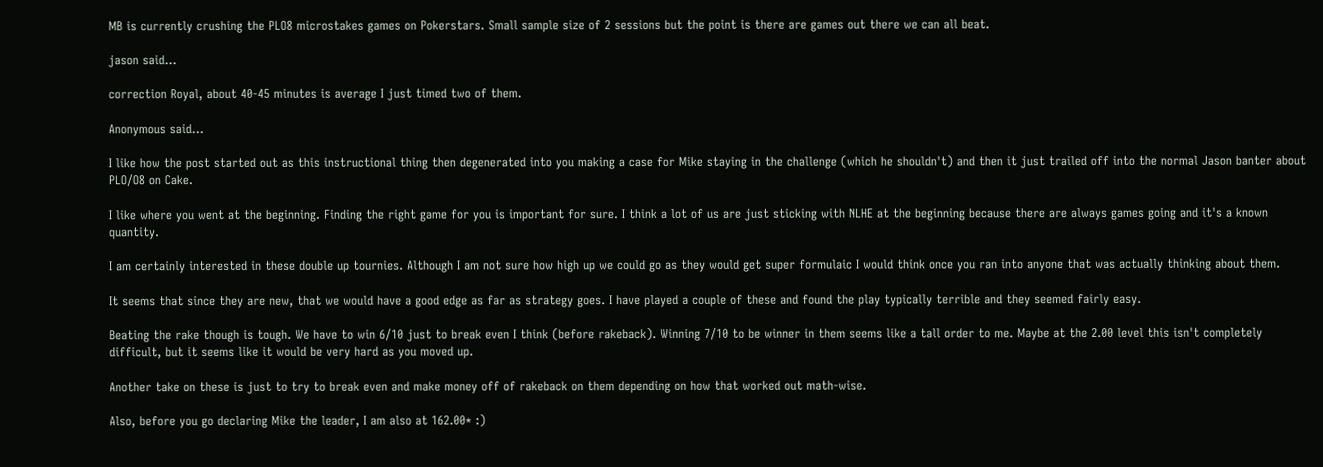MB is currently crushing the PLO8 microstakes games on Pokerstars. Small sample size of 2 sessions but the point is there are games out there we can all beat.

jason said...

correction Royal, about 40-45 minutes is average I just timed two of them.

Anonymous said...

I like how the post started out as this instructional thing then degenerated into you making a case for Mike staying in the challenge (which he shouldn't) and then it just trailed off into the normal Jason banter about PLO/O8 on Cake.

I like where you went at the beginning. Finding the right game for you is important for sure. I think a lot of us are just sticking with NLHE at the beginning because there are always games going and it's a known quantity.

I am certainly interested in these double up tournies. Although I am not sure how high up we could go as they would get super formulaic I would think once you ran into anyone that was actually thinking about them.

It seems that since they are new, that we would have a good edge as far as strategy goes. I have played a couple of these and found the play typically terrible and they seemed fairly easy.

Beating the rake though is tough. We have to win 6/10 just to break even I think (before rakeback). Winning 7/10 to be winner in them seems like a tall order to me. Maybe at the 2.00 level this isn't completely difficult, but it seems like it would be very hard as you moved up.

Another take on these is just to try to break even and make money off of rakeback on them depending on how that worked out math-wise.

Also, before you go declaring Mike the leader, I am also at 162.00* :)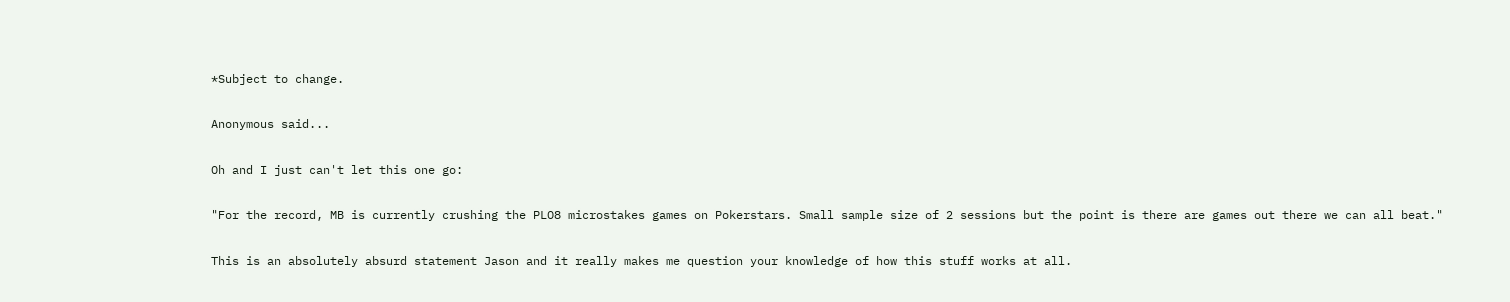*Subject to change.

Anonymous said...

Oh and I just can't let this one go:

"For the record, MB is currently crushing the PLO8 microstakes games on Pokerstars. Small sample size of 2 sessions but the point is there are games out there we can all beat."

This is an absolutely absurd statement Jason and it really makes me question your knowledge of how this stuff works at all.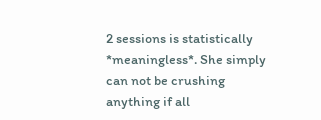2 sessions is statistically *meaningless*. She simply can not be crushing anything if all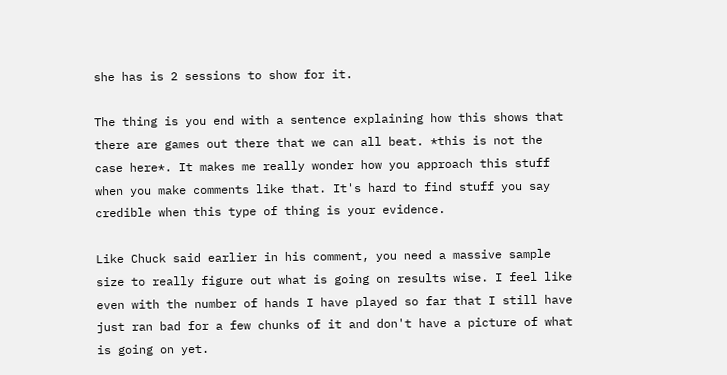she has is 2 sessions to show for it.

The thing is you end with a sentence explaining how this shows that there are games out there that we can all beat. *this is not the case here*. It makes me really wonder how you approach this stuff when you make comments like that. It's hard to find stuff you say credible when this type of thing is your evidence.

Like Chuck said earlier in his comment, you need a massive sample size to really figure out what is going on results wise. I feel like even with the number of hands I have played so far that I still have just ran bad for a few chunks of it and don't have a picture of what is going on yet.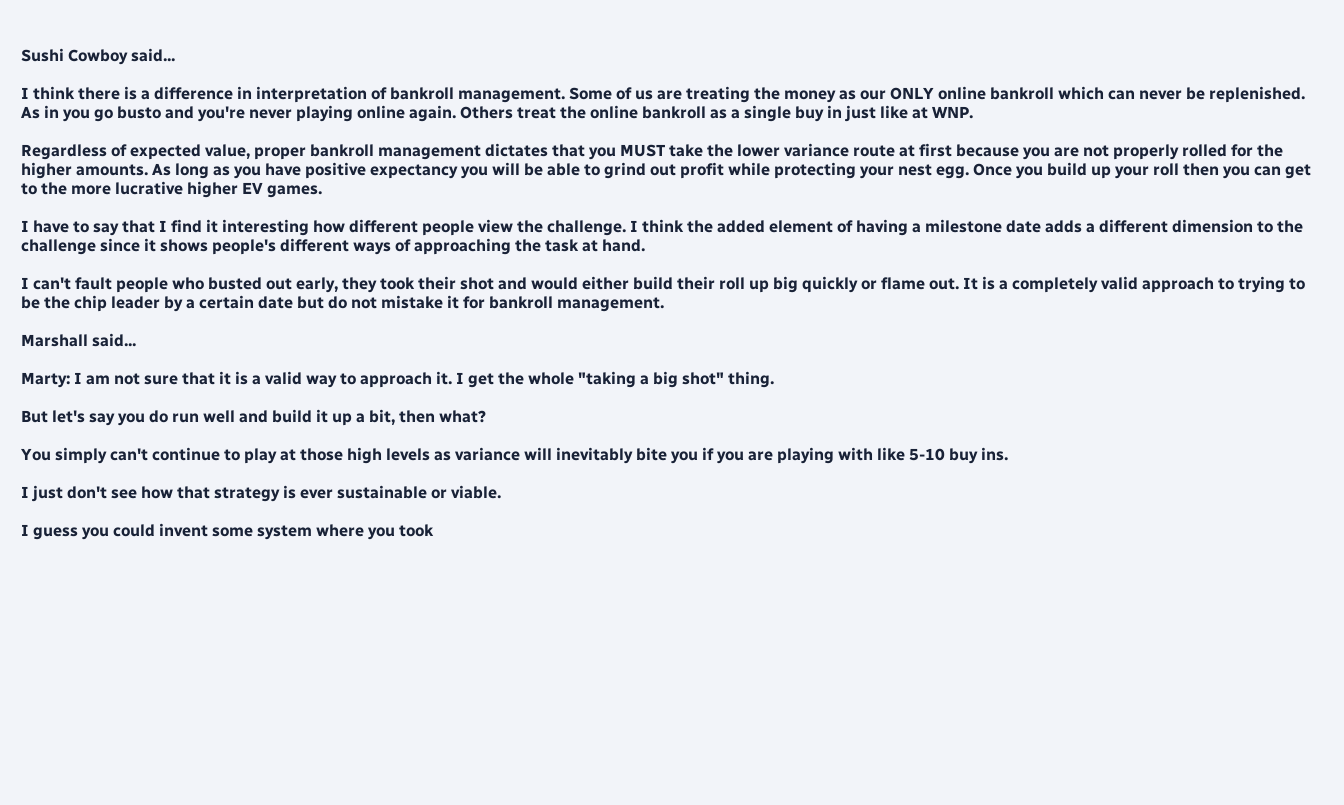Sushi Cowboy said...

I think there is a difference in interpretation of bankroll management. Some of us are treating the money as our ONLY online bankroll which can never be replenished. As in you go busto and you're never playing online again. Others treat the online bankroll as a single buy in just like at WNP.

Regardless of expected value, proper bankroll management dictates that you MUST take the lower variance route at first because you are not properly rolled for the higher amounts. As long as you have positive expectancy you will be able to grind out profit while protecting your nest egg. Once you build up your roll then you can get to the more lucrative higher EV games.

I have to say that I find it interesting how different people view the challenge. I think the added element of having a milestone date adds a different dimension to the challenge since it shows people's different ways of approaching the task at hand.

I can't fault people who busted out early, they took their shot and would either build their roll up big quickly or flame out. It is a completely valid approach to trying to be the chip leader by a certain date but do not mistake it for bankroll management.

Marshall said...

Marty: I am not sure that it is a valid way to approach it. I get the whole "taking a big shot" thing.

But let's say you do run well and build it up a bit, then what?

You simply can't continue to play at those high levels as variance will inevitably bite you if you are playing with like 5-10 buy ins.

I just don't see how that strategy is ever sustainable or viable.

I guess you could invent some system where you took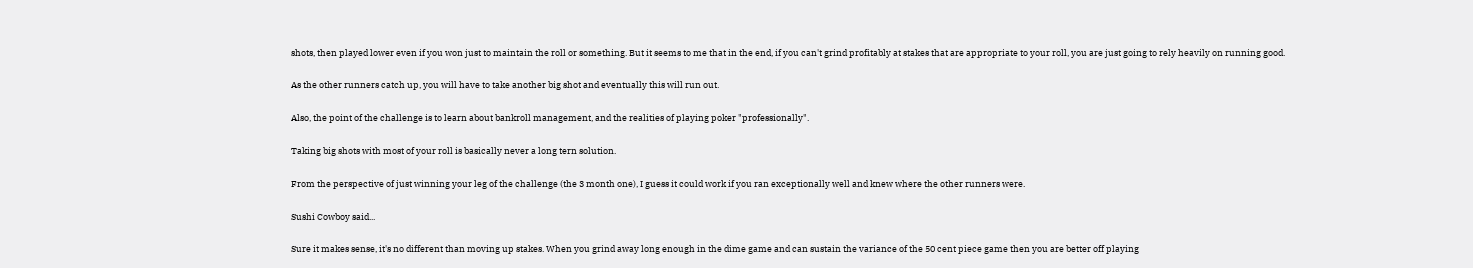shots, then played lower even if you won just to maintain the roll or something. But it seems to me that in the end, if you can't grind profitably at stakes that are appropriate to your roll, you are just going to rely heavily on running good.

As the other runners catch up, you will have to take another big shot and eventually this will run out.

Also, the point of the challenge is to learn about bankroll management, and the realities of playing poker "professionally".

Taking big shots with most of your roll is basically never a long tern solution.

From the perspective of just winning your leg of the challenge (the 3 month one), I guess it could work if you ran exceptionally well and knew where the other runners were.

Sushi Cowboy said...

Sure it makes sense, it's no different than moving up stakes. When you grind away long enough in the dime game and can sustain the variance of the 50 cent piece game then you are better off playing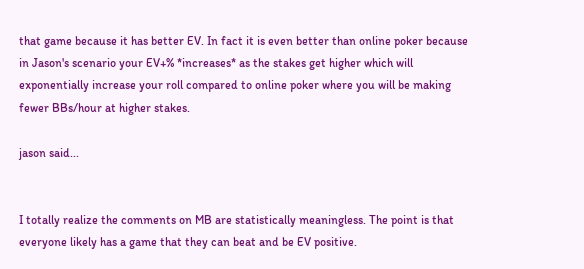that game because it has better EV. In fact it is even better than online poker because in Jason's scenario your EV+% *increases* as the stakes get higher which will exponentially increase your roll compared to online poker where you will be making fewer BBs/hour at higher stakes.

jason said...


I totally realize the comments on MB are statistically meaningless. The point is that everyone likely has a game that they can beat and be EV positive.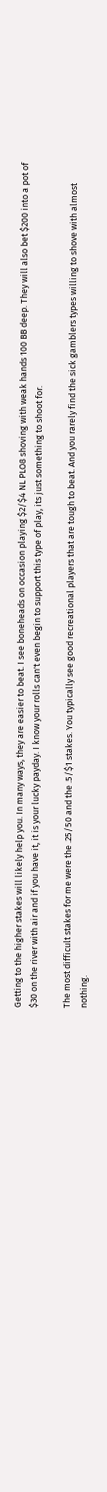Getting to the higher stakes will likely help you. In many ways, they are easier to beat. I see boneheads on occasion playing $2/$4 NL PLO8 shoving with weak hands 100 BB deep. They will also bet $200 into a pot of $30 on the river with air and if you have it, it is your lucky payday. I know your rolls can't even begin to support this type of play, its just something to shoot for.

The most difficult stakes for me were the .25/50 and the .5/$1 stakes. You typically see good recreational players that are tough to beat. And you rarely find the sick gamblers types willing to shove with almost nothing.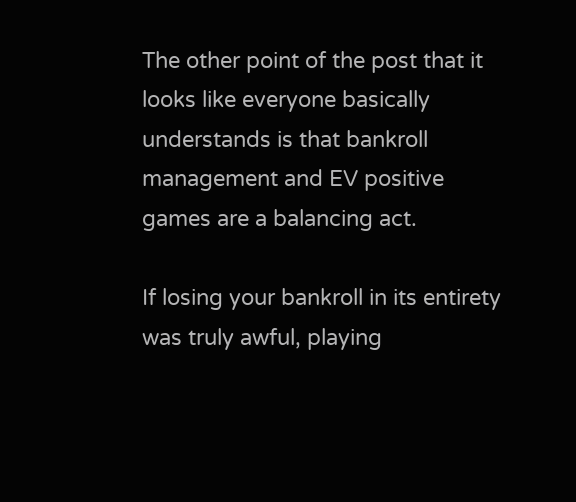The other point of the post that it looks like everyone basically understands is that bankroll management and EV positive games are a balancing act.

If losing your bankroll in its entirety was truly awful, playing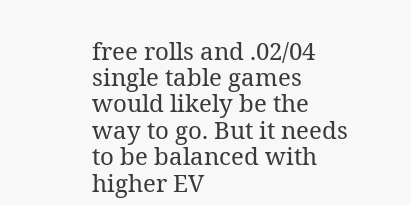free rolls and .02/04 single table games would likely be the way to go. But it needs to be balanced with higher EV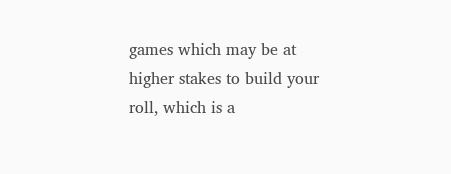games which may be at higher stakes to build your roll, which is a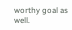worthy goal as well.